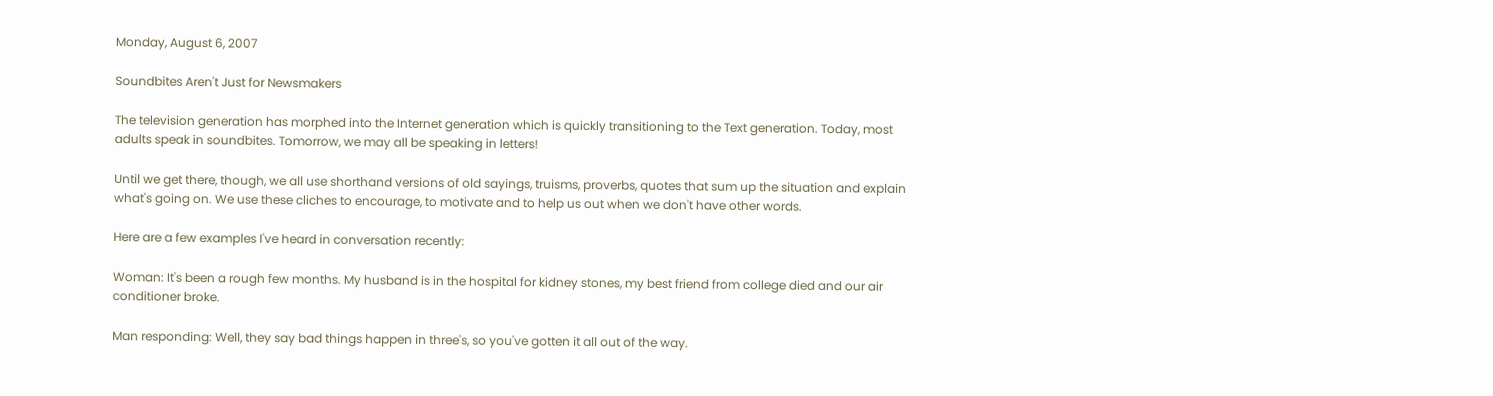Monday, August 6, 2007

Soundbites Aren't Just for Newsmakers

The television generation has morphed into the Internet generation which is quickly transitioning to the Text generation. Today, most adults speak in soundbites. Tomorrow, we may all be speaking in letters!

Until we get there, though, we all use shorthand versions of old sayings, truisms, proverbs, quotes that sum up the situation and explain what's going on. We use these cliches to encourage, to motivate and to help us out when we don't have other words.

Here are a few examples I've heard in conversation recently:

Woman: It's been a rough few months. My husband is in the hospital for kidney stones, my best friend from college died and our air conditioner broke.

Man responding: Well, they say bad things happen in three's, so you've gotten it all out of the way.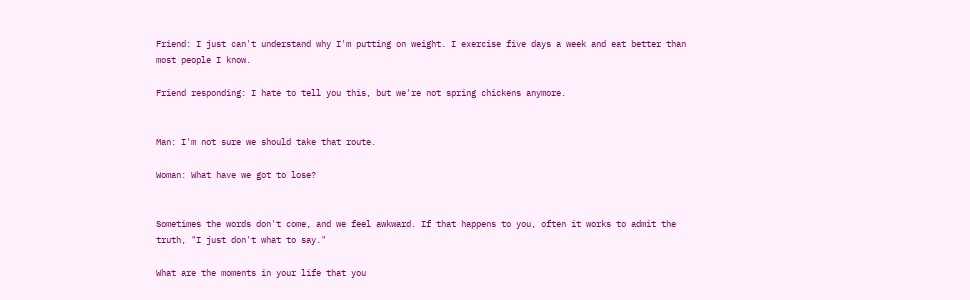Friend: I just can't understand why I'm putting on weight. I exercise five days a week and eat better than most people I know.

Friend responding: I hate to tell you this, but we're not spring chickens anymore.


Man: I'm not sure we should take that route.

Woman: What have we got to lose?


Sometimes the words don't come, and we feel awkward. If that happens to you, often it works to admit the truth, "I just don't what to say."

What are the moments in your life that you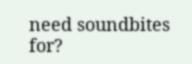need soundbites for?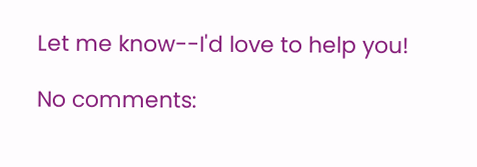Let me know--I'd love to help you!

No comments: